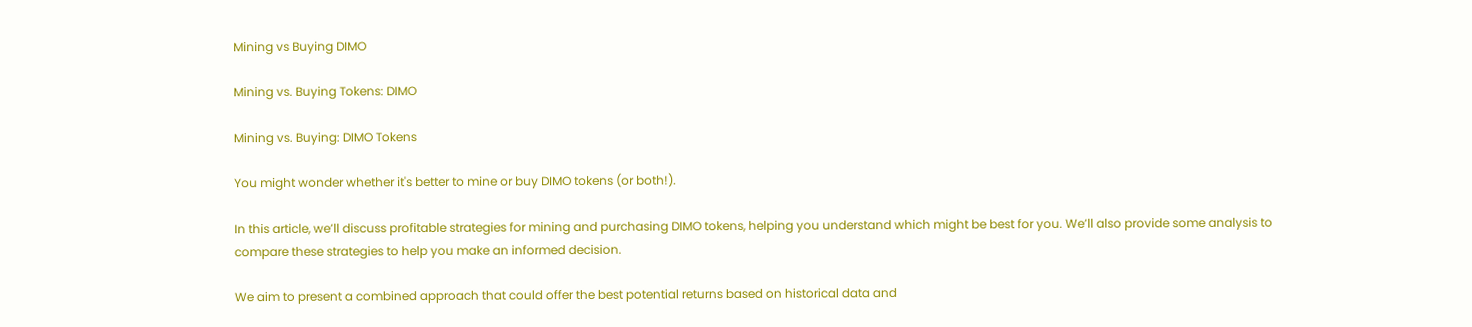Mining vs Buying DIMO

Mining vs. Buying Tokens: DIMO

Mining vs. Buying: DIMO Tokens

You might wonder whether it's better to mine or buy DIMO tokens (or both!).

In this article, we’ll discuss profitable strategies for mining and purchasing DIMO tokens, helping you understand which might be best for you. We’ll also provide some analysis to compare these strategies to help you make an informed decision.

We aim to present a combined approach that could offer the best potential returns based on historical data and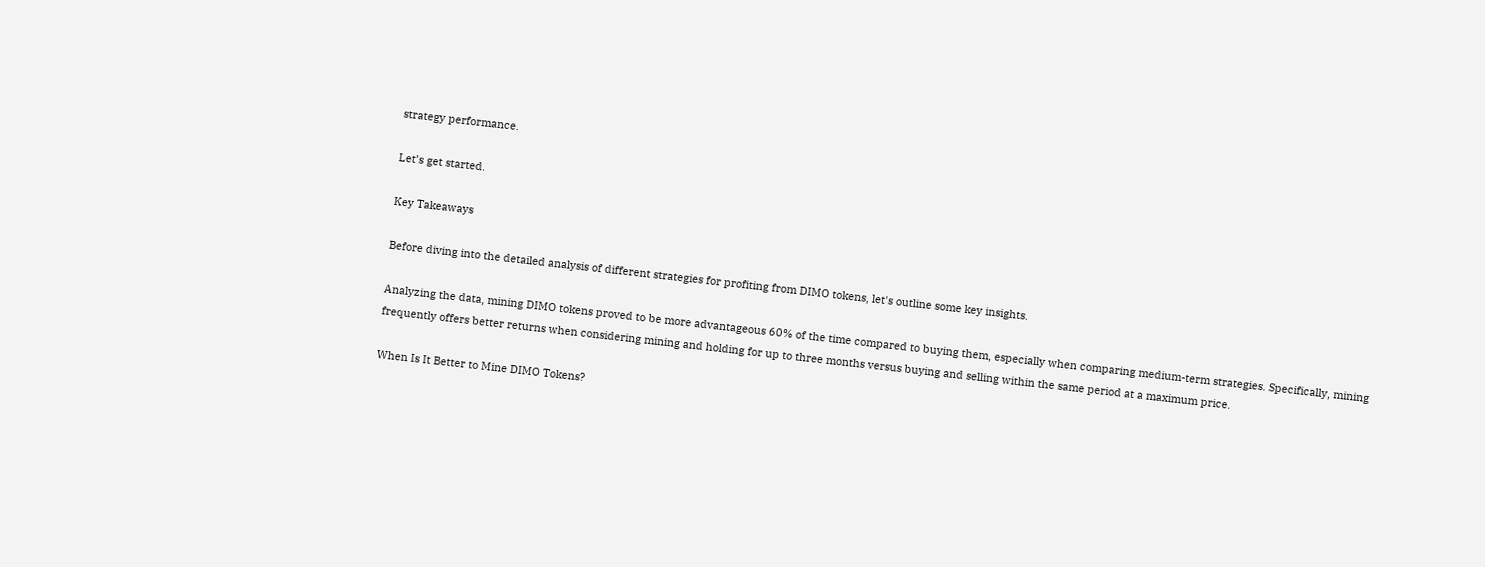strategy performance.

Let’s get started.

Key Takeaways

Before diving into the detailed analysis of different strategies for profiting from DIMO tokens, let's outline some key insights.

Analyzing the data, mining DIMO tokens proved to be more advantageous 60% of the time compared to buying them, especially when comparing medium-term strategies. Specifically, mining frequently offers better returns when considering mining and holding for up to three months versus buying and selling within the same period at a maximum price.

When Is It Better to Mine DIMO Tokens?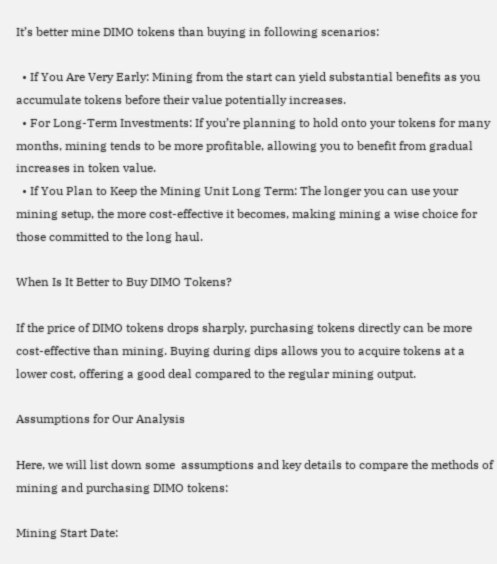It’s better mine DIMO tokens than buying in following scenarios:

  • If You Are Very Early: Mining from the start can yield substantial benefits as you accumulate tokens before their value potentially increases.
  • For Long-Term Investments: If you’re planning to hold onto your tokens for many months, mining tends to be more profitable, allowing you to benefit from gradual increases in token value.
  • If You Plan to Keep the Mining Unit Long Term: The longer you can use your mining setup, the more cost-effective it becomes, making mining a wise choice for those committed to the long haul.

When Is It Better to Buy DIMO Tokens?

If the price of DIMO tokens drops sharply, purchasing tokens directly can be more cost-effective than mining. Buying during dips allows you to acquire tokens at a lower cost, offering a good deal compared to the regular mining output.

Assumptions for Our Analysis

Here, we will list down some  assumptions and key details to compare the methods of mining and purchasing DIMO tokens:

Mining Start Date: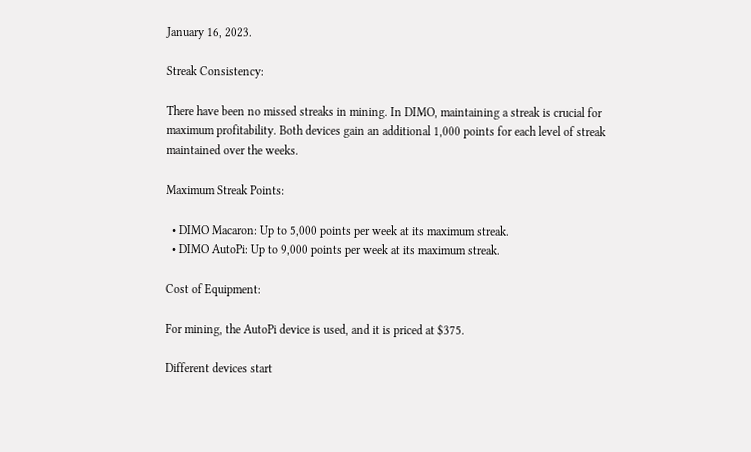January 16, 2023.

Streak Consistency:

There have been no missed streaks in mining. In DIMO, maintaining a streak is crucial for maximum profitability. Both devices gain an additional 1,000 points for each level of streak maintained over the weeks.

Maximum Streak Points:

  • DIMO Macaron: Up to 5,000 points per week at its maximum streak.
  • DIMO AutoPi: Up to 9,000 points per week at its maximum streak.

Cost of Equipment:

For mining, the AutoPi device is used, and it is priced at $375.

Different devices start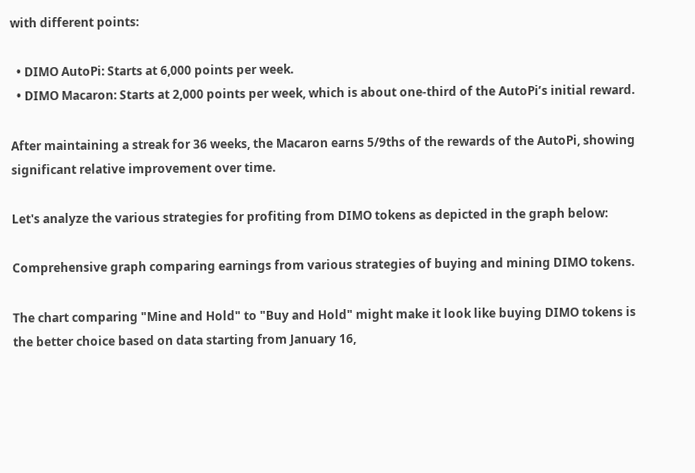with different points:

  • DIMO AutoPi: Starts at 6,000 points per week.
  • DIMO Macaron: Starts at 2,000 points per week, which is about one-third of the AutoPi’s initial reward.

After maintaining a streak for 36 weeks, the Macaron earns 5/9ths of the rewards of the AutoPi, showing significant relative improvement over time.

Let's analyze the various strategies for profiting from DIMO tokens as depicted in the graph below:

Comprehensive graph comparing earnings from various strategies of buying and mining DIMO tokens.

The chart comparing "Mine and Hold" to "Buy and Hold" might make it look like buying DIMO tokens is the better choice based on data starting from January 16,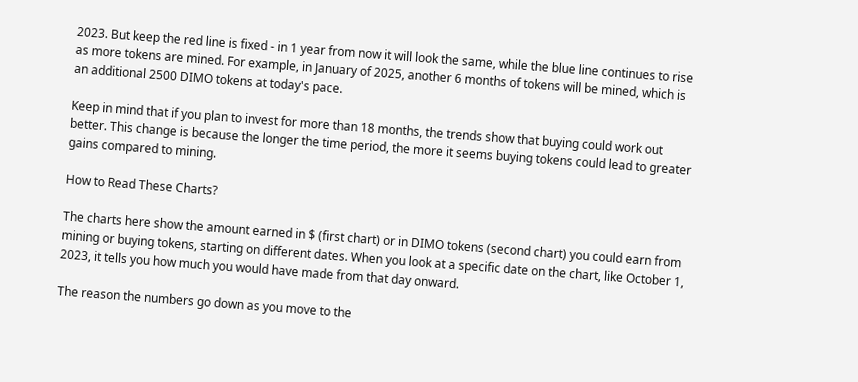2023. But keep the red line is fixed - in 1 year from now it will look the same, while the blue line continues to rise as more tokens are mined. For example, in January of 2025, another 6 months of tokens will be mined, which is an additional 2500 DIMO tokens at today's pace.

Keep in mind that if you plan to invest for more than 18 months, the trends show that buying could work out better. This change is because the longer the time period, the more it seems buying tokens could lead to greater gains compared to mining.

How to Read These Charts?

The charts here show the amount earned in $ (first chart) or in DIMO tokens (second chart) you could earn from mining or buying tokens, starting on different dates. When you look at a specific date on the chart, like October 1, 2023, it tells you how much you would have made from that day onward.

The reason the numbers go down as you move to the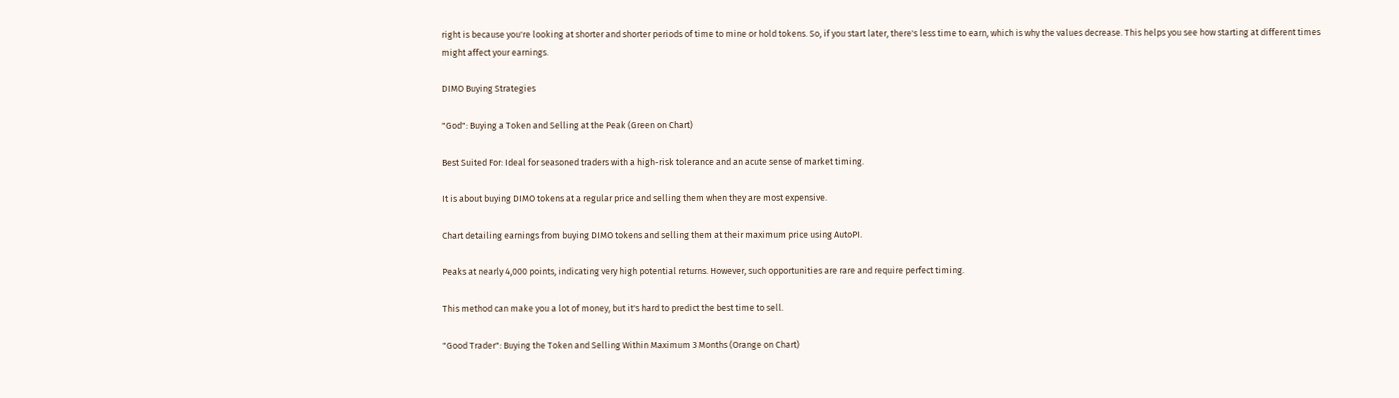right is because you're looking at shorter and shorter periods of time to mine or hold tokens. So, if you start later, there's less time to earn, which is why the values decrease. This helps you see how starting at different times might affect your earnings.

DIMO Buying Strategies

"God": Buying a Token and Selling at the Peak (Green on Chart)

Best Suited For: Ideal for seasoned traders with a high-risk tolerance and an acute sense of market timing.

It is about buying DIMO tokens at a regular price and selling them when they are most expensive.

Chart detailing earnings from buying DIMO tokens and selling them at their maximum price using AutoPI.

Peaks at nearly 4,000 points, indicating very high potential returns. However, such opportunities are rare and require perfect timing.

This method can make you a lot of money, but it's hard to predict the best time to sell.

"Good Trader": Buying the Token and Selling Within Maximum 3 Months (Orange on Chart)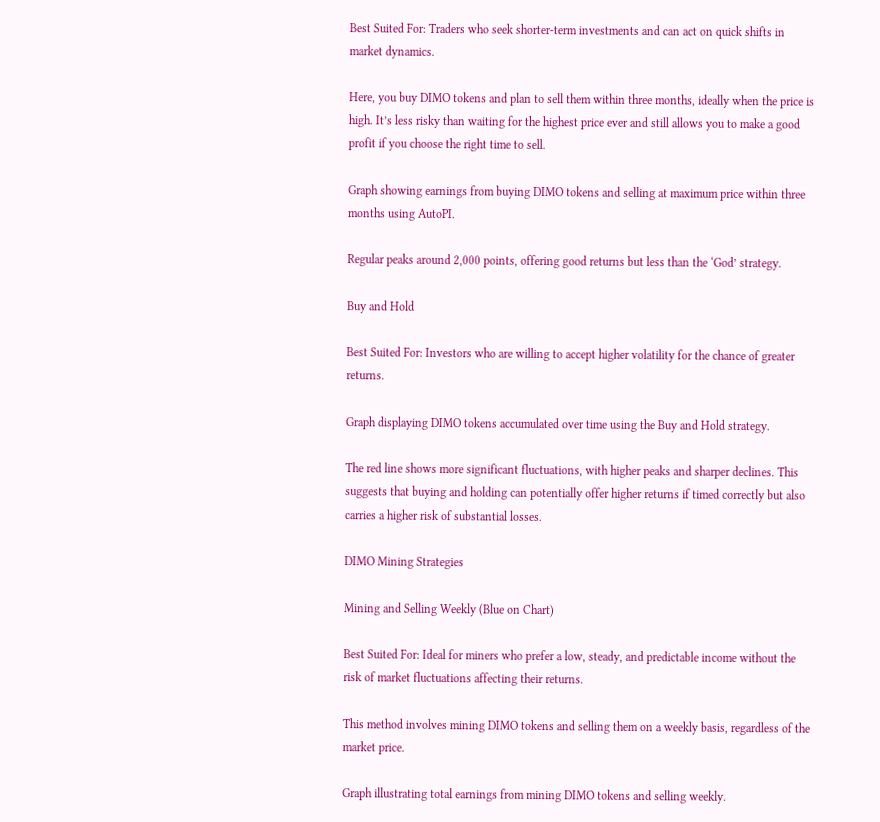Best Suited For: Traders who seek shorter-term investments and can act on quick shifts in market dynamics.

Here, you buy DIMO tokens and plan to sell them within three months, ideally when the price is high. It’s less risky than waiting for the highest price ever and still allows you to make a good profit if you choose the right time to sell.

Graph showing earnings from buying DIMO tokens and selling at maximum price within three months using AutoPI.

Regular peaks around 2,000 points, offering good returns but less than the ‘God’ strategy.

Buy and Hold

Best Suited For: Investors who are willing to accept higher volatility for the chance of greater returns.

Graph displaying DIMO tokens accumulated over time using the Buy and Hold strategy.

The red line shows more significant fluctuations, with higher peaks and sharper declines. This suggests that buying and holding can potentially offer higher returns if timed correctly but also carries a higher risk of substantial losses.

DIMO Mining Strategies

Mining and Selling Weekly (Blue on Chart)

Best Suited For: Ideal for miners who prefer a low, steady, and predictable income without the risk of market fluctuations affecting their returns.

This method involves mining DIMO tokens and selling them on a weekly basis, regardless of the market price.

Graph illustrating total earnings from mining DIMO tokens and selling weekly.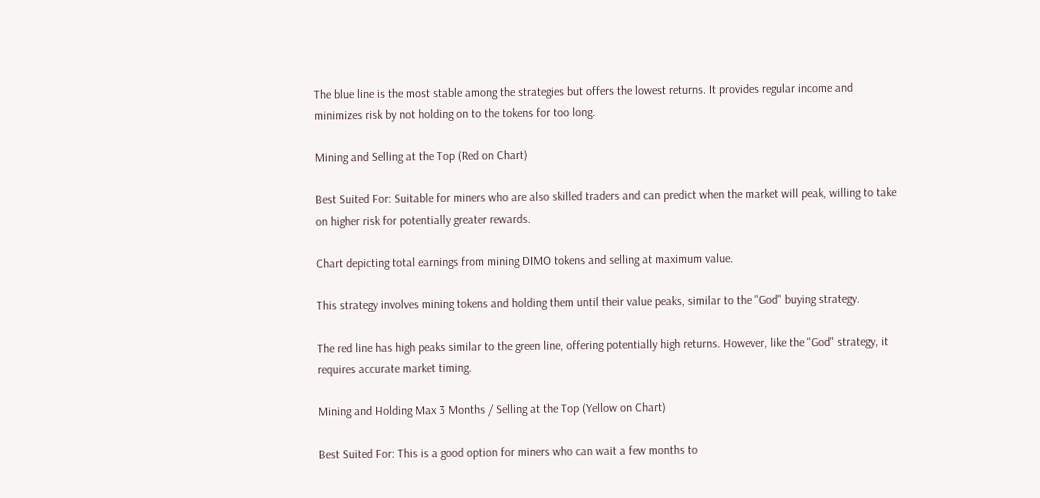The blue line is the most stable among the strategies but offers the lowest returns. It provides regular income and minimizes risk by not holding on to the tokens for too long.

Mining and Selling at the Top (Red on Chart)

Best Suited For: Suitable for miners who are also skilled traders and can predict when the market will peak, willing to take on higher risk for potentially greater rewards.

Chart depicting total earnings from mining DIMO tokens and selling at maximum value.

This strategy involves mining tokens and holding them until their value peaks, similar to the "God" buying strategy.

The red line has high peaks similar to the green line, offering potentially high returns. However, like the "God" strategy, it requires accurate market timing.

Mining and Holding Max 3 Months / Selling at the Top (Yellow on Chart)

Best Suited For: This is a good option for miners who can wait a few months to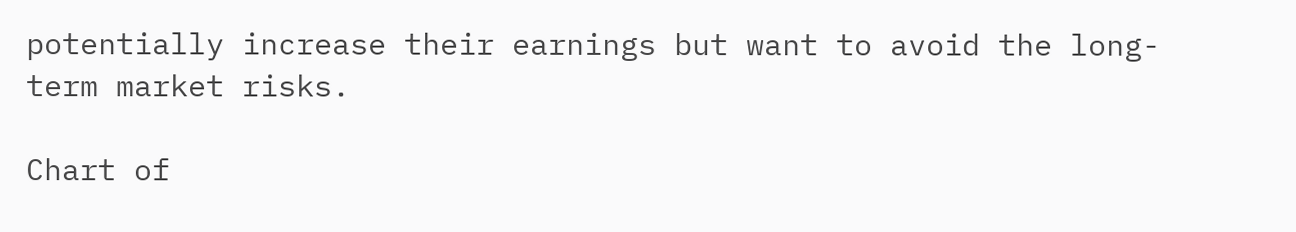potentially increase their earnings but want to avoid the long-term market risks.

Chart of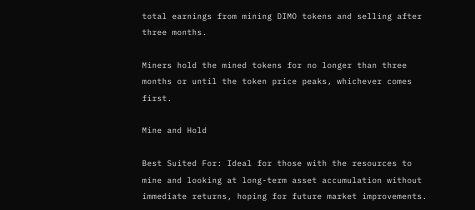total earnings from mining DIMO tokens and selling after three months.

Miners hold the mined tokens for no longer than three months or until the token price peaks, whichever comes first.

Mine and Hold

Best Suited For: Ideal for those with the resources to mine and looking at long-term asset accumulation without immediate returns, hoping for future market improvements.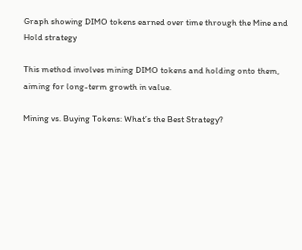Graph showing DIMO tokens earned over time through the Mine and Hold strategy

This method involves mining DIMO tokens and holding onto them, aiming for long-term growth in value.

Mining vs. Buying Tokens: What’s the Best Strategy?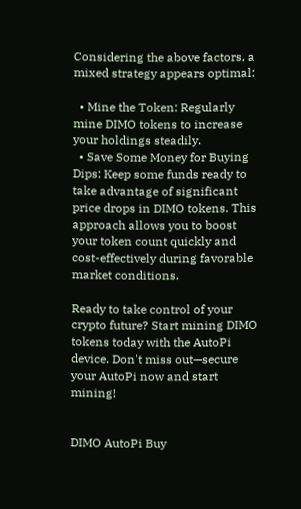Considering the above factors, a mixed strategy appears optimal:

  • Mine the Token: Regularly mine DIMO tokens to increase your holdings steadily.
  • Save Some Money for Buying Dips: Keep some funds ready to take advantage of significant price drops in DIMO tokens. This approach allows you to boost your token count quickly and cost-effectively during favorable market conditions.

Ready to take control of your crypto future? Start mining DIMO tokens today with the AutoPi device. Don't miss out—secure your AutoPi now and start mining!


DIMO AutoPi Buy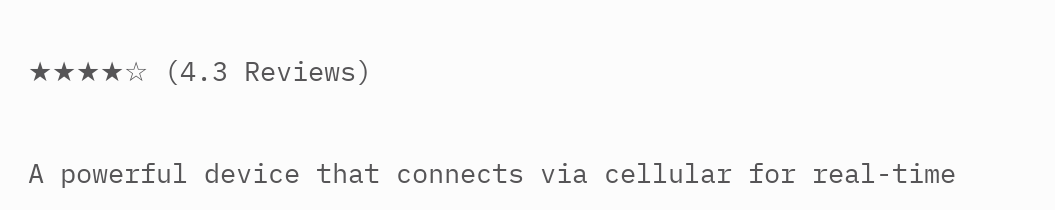★★★★☆ (4.3 Reviews)

A powerful device that connects via cellular for real-time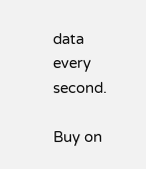data every second.

Buy on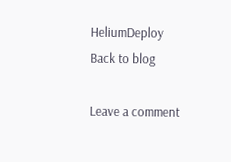HeliumDeploy
Back to blog

Leave a comment